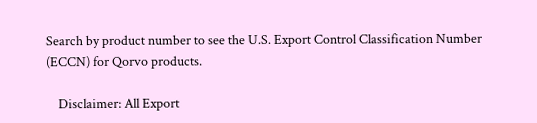Search by product number to see the U.S. Export Control Classification Number (ECCN) for Qorvo products.

    Disclaimer: All Export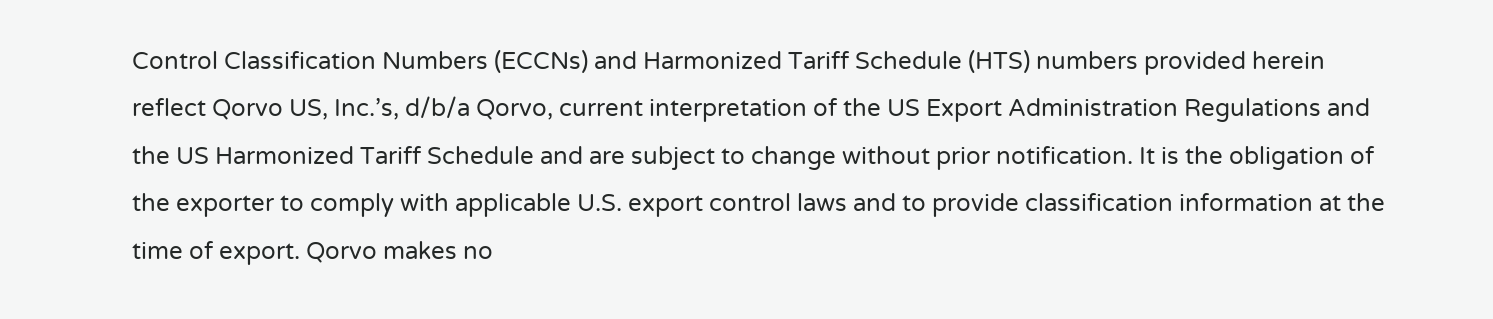Control Classification Numbers (ECCNs) and Harmonized Tariff Schedule (HTS) numbers provided herein reflect Qorvo US, Inc.’s, d/b/a Qorvo, current interpretation of the US Export Administration Regulations and the US Harmonized Tariff Schedule and are subject to change without prior notification. It is the obligation of the exporter to comply with applicable U.S. export control laws and to provide classification information at the time of export. Qorvo makes no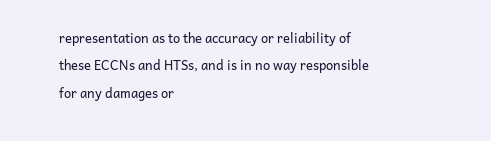representation as to the accuracy or reliability of these ECCNs and HTSs, and is in no way responsible for any damages or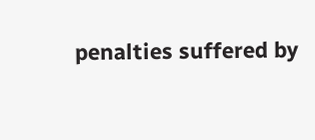penalties suffered by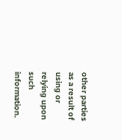other parties as a result of using or relying upon such information.